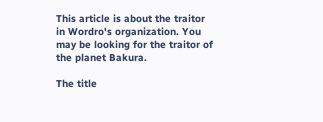This article is about the traitor in Wordro's organization. You may be looking for the traitor of the planet Bakura.

The title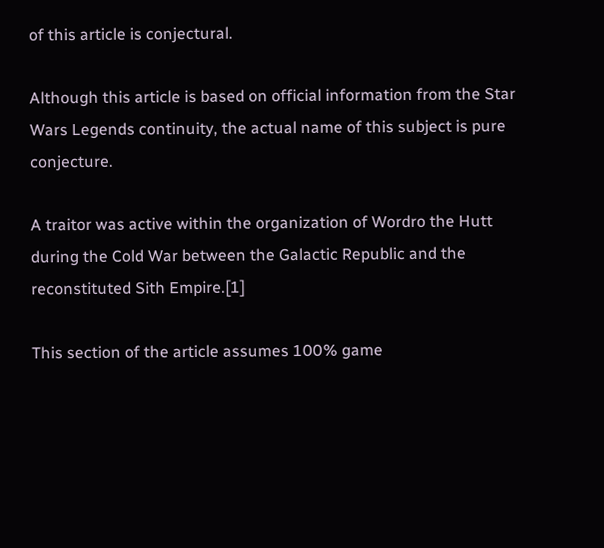of this article is conjectural.

Although this article is based on official information from the Star Wars Legends continuity, the actual name of this subject is pure conjecture.

A traitor was active within the organization of Wordro the Hutt during the Cold War between the Galactic Republic and the reconstituted Sith Empire.[1]

This section of the article assumes 100% game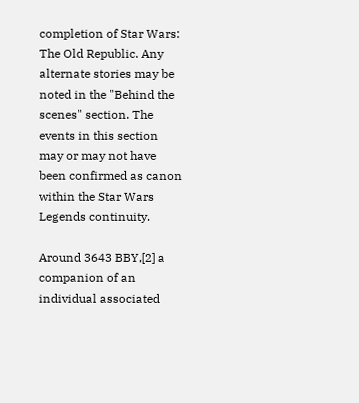completion of Star Wars: The Old Republic. Any alternate stories may be noted in the "Behind the scenes" section. The events in this section may or may not have been confirmed as canon within the Star Wars Legends continuity.

Around 3643 BBY,[2] a companion of an individual associated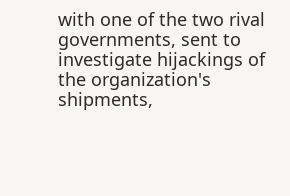with one of the two rival governments, sent to investigate hijackings of the organization's shipments,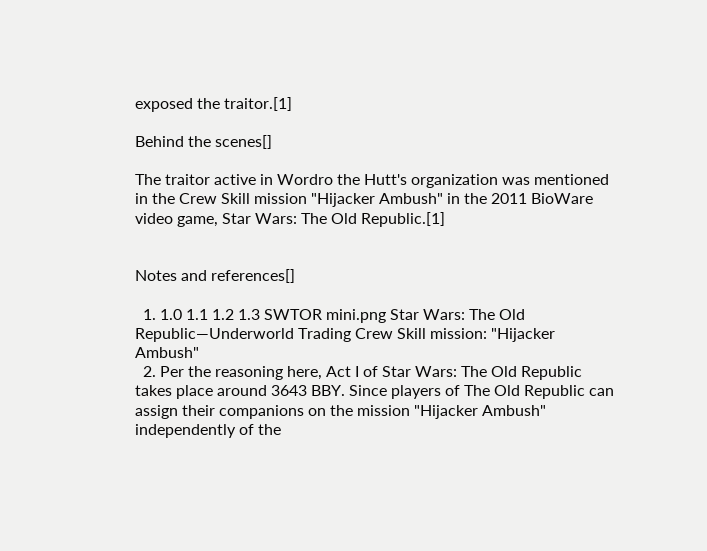exposed the traitor.[1]

Behind the scenes[]

The traitor active in Wordro the Hutt's organization was mentioned in the Crew Skill mission "Hijacker Ambush" in the 2011 BioWare video game, Star Wars: The Old Republic.[1]


Notes and references[]

  1. 1.0 1.1 1.2 1.3 SWTOR mini.png Star Wars: The Old Republic—Underworld Trading Crew Skill mission: "Hijacker Ambush"
  2. Per the reasoning here, Act I of Star Wars: The Old Republic takes place around 3643 BBY. Since players of The Old Republic can assign their companions on the mission "Hijacker Ambush" independently of the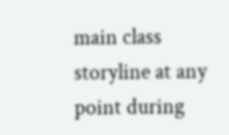main class storyline at any point during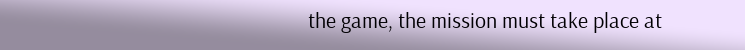the game, the mission must take place at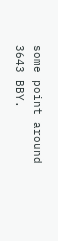some point around 3643 BBY.